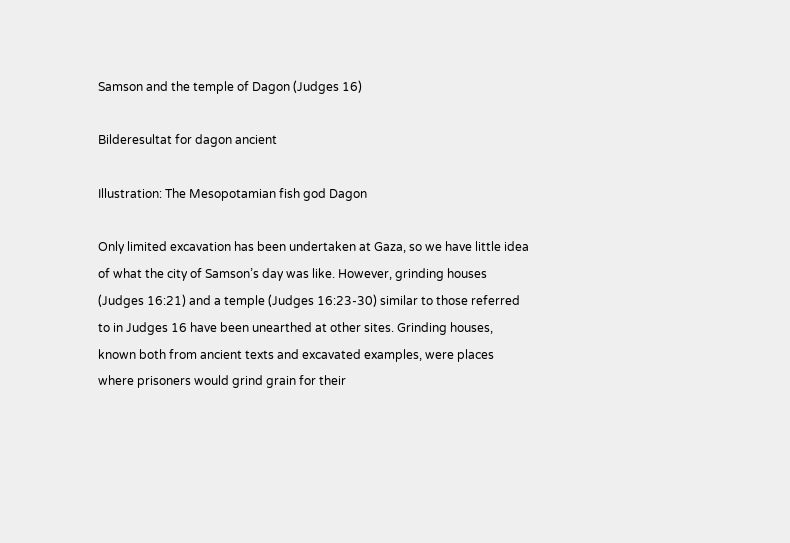Samson and the temple of Dagon (Judges 16)

Bilderesultat for dagon ancient

Illustration: The Mesopotamian fish god Dagon

Only limited excavation has been undertaken at Gaza, so we have little idea of what the city of Samson’s day was like. However, grinding houses (Judges 16:21) and a temple (Judges 16:23-30) similar to those referred to in Judges 16 have been unearthed at other sites. Grinding houses, known both from ancient texts and excavated examples, were places where prisoners would grind grain for their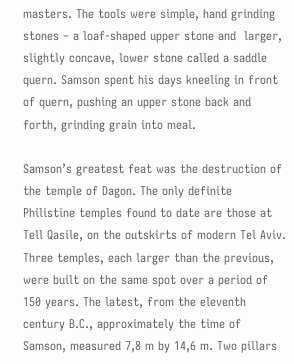masters. The tools were simple, hand grinding stones – a loaf-shaped upper stone and  larger, slightly concave, lower stone called a saddle quern. Samson spent his days kneeling in front of quern, pushing an upper stone back and forth, grinding grain into meal.

Samson’s greatest feat was the destruction of the temple of Dagon. The only definite Philistine temples found to date are those at Tell Qasile, on the outskirts of modern Tel Aviv. Three temples, each larger than the previous, were built on the same spot over a period of 150 years. The latest, from the eleventh century B.C., approximately the time of Samson, measured 7,8 m by 14,6 m. Two pillars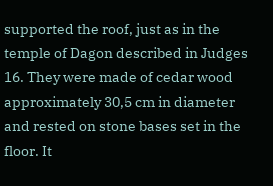supported the roof, just as in the temple of Dagon described in Judges 16. They were made of cedar wood approximately 30,5 cm in diameter and rested on stone bases set in the floor. It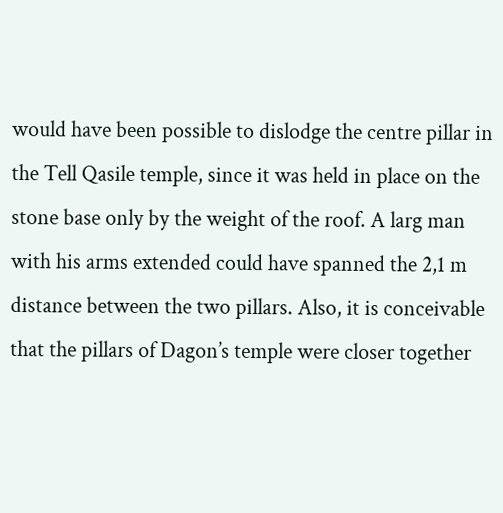would have been possible to dislodge the centre pillar in the Tell Qasile temple, since it was held in place on the stone base only by the weight of the roof. A larg man with his arms extended could have spanned the 2,1 m distance between the two pillars. Also, it is conceivable that the pillars of Dagon’s temple were closer together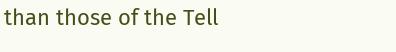than those of the Tell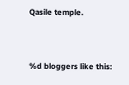Qasile temple.


%d bloggers like this: